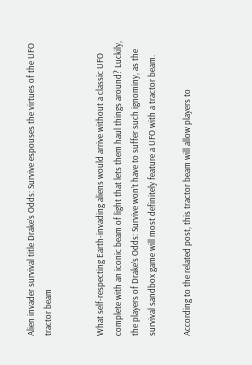Alien invader survival title Drake’s Odds: Survive espouses the virtues of the UFO tractor beam


What self-respecting Earth-invading aliens would arrive without a classic UFO complete with an iconic beam of light that lets them haul things around? Luckily, the players of Drake’s Odds: Survive won’t have to suffer such ignominy, as the survival sandbox game will most definitely feature a UFO with a tractor beam.

According to the related post, this tractor beam will allow players to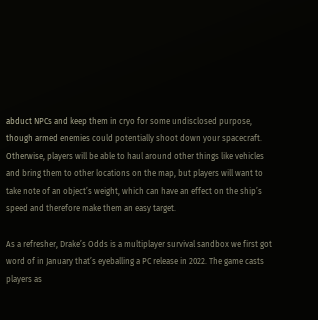abduct NPCs and keep them in cryo for some undisclosed purpose, though armed enemies could potentially shoot down your spacecraft. Otherwise, players will be able to haul around other things like vehicles and bring them to other locations on the map, but players will want to take note of an object’s weight, which can have an effect on the ship’s speed and therefore make them an easy target.

As a refresher, Drake’s Odds is a multiplayer survival sandbox we first got word of in January that’s eyeballing a PC release in 2022. The game casts players as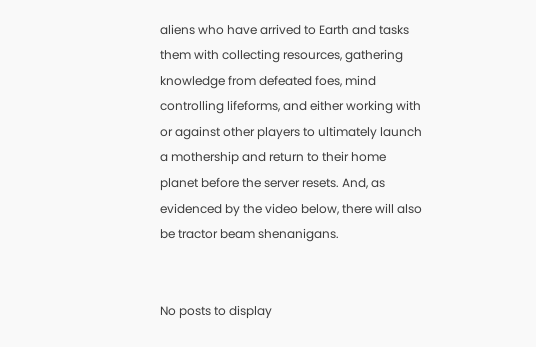aliens who have arrived to Earth and tasks them with collecting resources, gathering knowledge from defeated foes, mind controlling lifeforms, and either working with or against other players to ultimately launch a mothership and return to their home planet before the server resets. And, as evidenced by the video below, there will also be tractor beam shenanigans.


No posts to display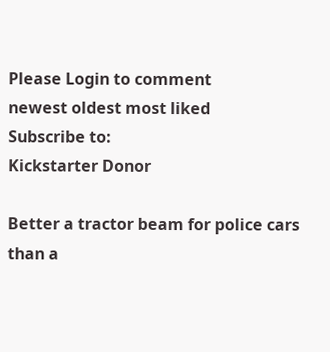Please Login to comment
newest oldest most liked
Subscribe to:
Kickstarter Donor

Better a tractor beam for police cars than a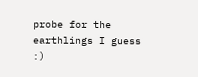probe for the earthlings I guess :)